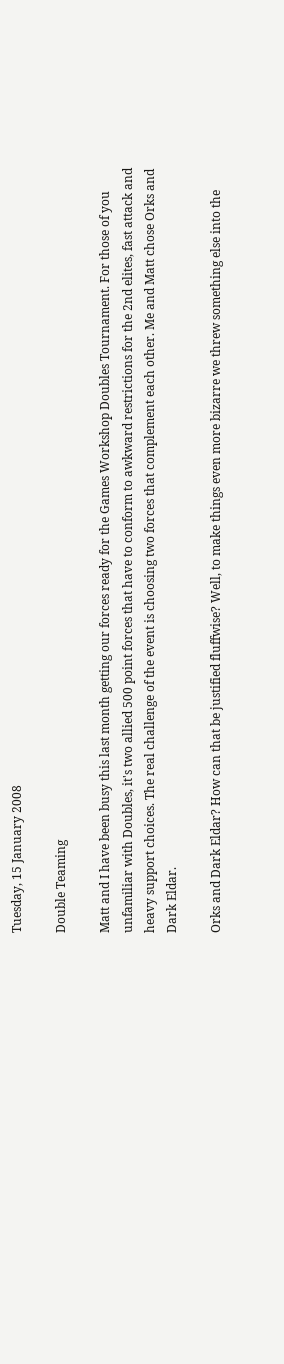Tuesday, 15 January 2008

Double Teaming

Matt and I have been busy this last month getting our forces ready for the Games Workshop Doubles Tournament. For those of you unfamiliar with Doubles, it's two allied 500 point forces that have to conform to awkward restrictions for the 2nd elites, fast attack and heavy support choices. The real challenge of the event is choosing two forces that complement each other. Me and Matt chose Orks and Dark Eldar.

Orks and Dark Eldar? How can that be justified fluffwise? Well, to make things even more bizarre we threw something else into the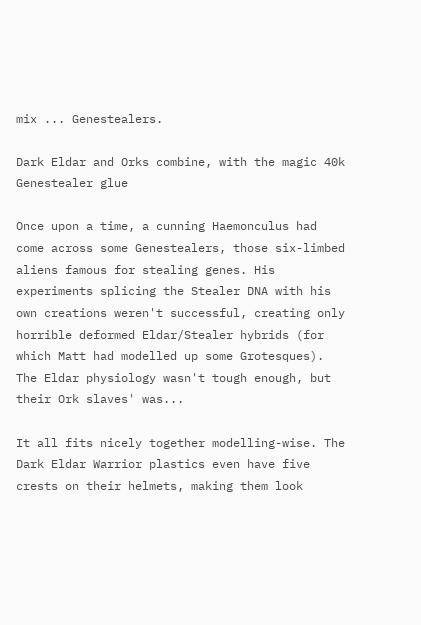mix ... Genestealers.

Dark Eldar and Orks combine, with the magic 40k Genestealer glue

Once upon a time, a cunning Haemonculus had come across some Genestealers, those six-limbed aliens famous for stealing genes. His experiments splicing the Stealer DNA with his own creations weren't successful, creating only horrible deformed Eldar/Stealer hybrids (for which Matt had modelled up some Grotesques). The Eldar physiology wasn't tough enough, but their Ork slaves' was...

It all fits nicely together modelling-wise. The Dark Eldar Warrior plastics even have five crests on their helmets, making them look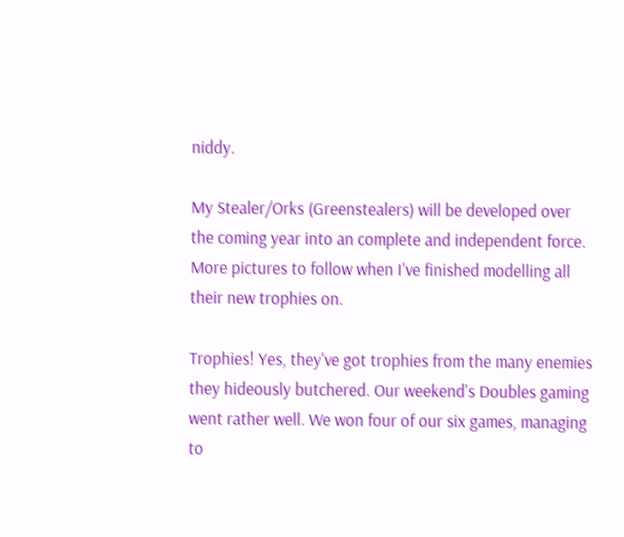niddy.

My Stealer/Orks (Greenstealers) will be developed over the coming year into an complete and independent force. More pictures to follow when I've finished modelling all their new trophies on.

Trophies! Yes, they've got trophies from the many enemies they hideously butchered. Our weekend's Doubles gaming went rather well. We won four of our six games, managing to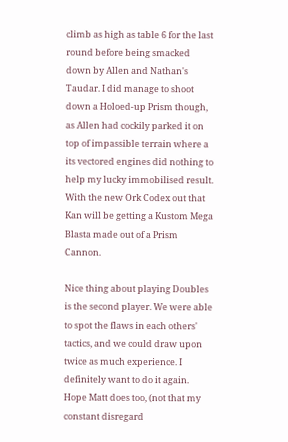climb as high as table 6 for the last round before being smacked down by Allen and Nathan's Taudar. I did manage to shoot down a Holoed-up Prism though, as Allen had cockily parked it on top of impassible terrain where a its vectored engines did nothing to help my lucky immobilised result. With the new Ork Codex out that Kan will be getting a Kustom Mega Blasta made out of a Prism Cannon.

Nice thing about playing Doubles is the second player. We were able to spot the flaws in each others' tactics, and we could draw upon twice as much experience. I definitely want to do it again. Hope Matt does too, (not that my constant disregard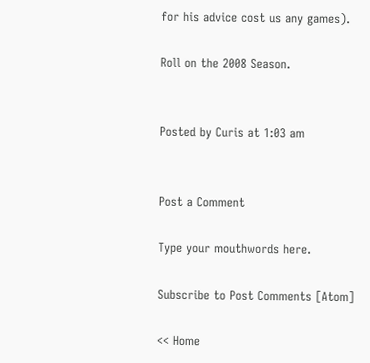for his advice cost us any games).

Roll on the 2008 Season.


Posted by Curis at 1:03 am


Post a Comment

Type your mouthwords here.

Subscribe to Post Comments [Atom]

<< Home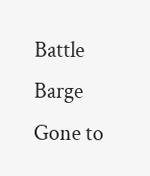Battle Barge
Gone to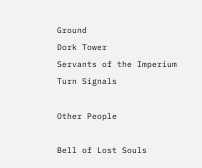Ground
Dork Tower
Servants of the Imperium
Turn Signals

Other People

Bell of Lost Souls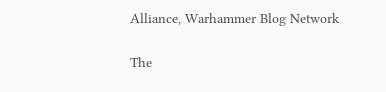Alliance, Warhammer Blog Network

The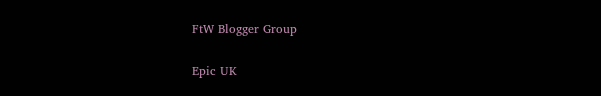FtW Blogger Group

Epic UK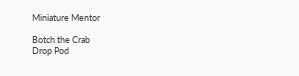Miniature Mentor

Botch the Crab
Drop Pod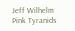Jeff Wilhelm
Pink Tyranids